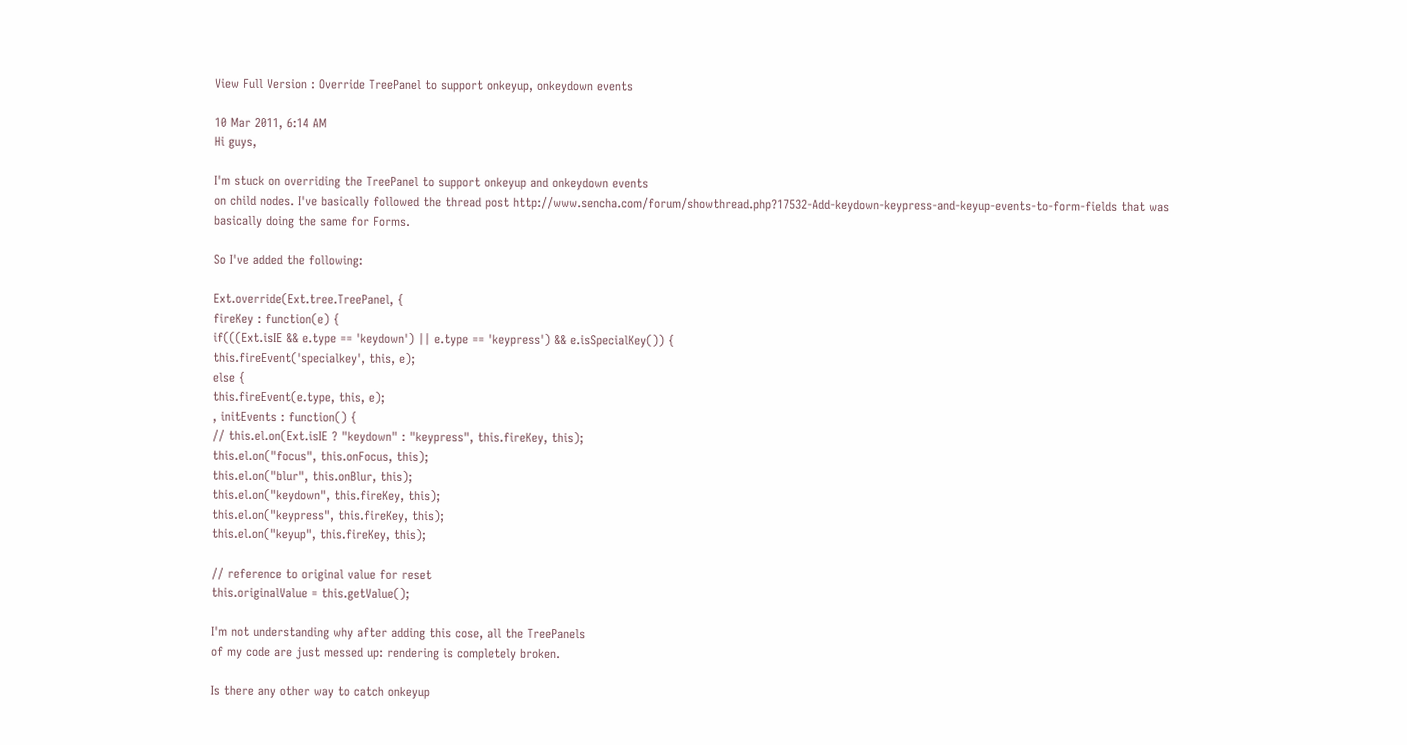View Full Version : Override TreePanel to support onkeyup, onkeydown events

10 Mar 2011, 6:14 AM
Hi guys,

I'm stuck on overriding the TreePanel to support onkeyup and onkeydown events
on child nodes. I've basically followed the thread post http://www.sencha.com/forum/showthread.php?17532-Add-keydown-keypress-and-keyup-events-to-form-fields that was
basically doing the same for Forms.

So I've added the following:

Ext.override(Ext.tree.TreePanel, {
fireKey : function(e) {
if(((Ext.isIE && e.type == 'keydown') || e.type == 'keypress') && e.isSpecialKey()) {
this.fireEvent('specialkey', this, e);
else {
this.fireEvent(e.type, this, e);
, initEvents : function() {
// this.el.on(Ext.isIE ? "keydown" : "keypress", this.fireKey, this);
this.el.on("focus", this.onFocus, this);
this.el.on("blur", this.onBlur, this);
this.el.on("keydown", this.fireKey, this);
this.el.on("keypress", this.fireKey, this);
this.el.on("keyup", this.fireKey, this);

// reference to original value for reset
this.originalValue = this.getValue();

I'm not understanding why after adding this cose, all the TreePanels
of my code are just messed up: rendering is completely broken.

Is there any other way to catch onkeyup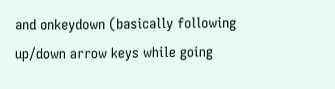and onkeydown (basically following
up/down arrow keys while going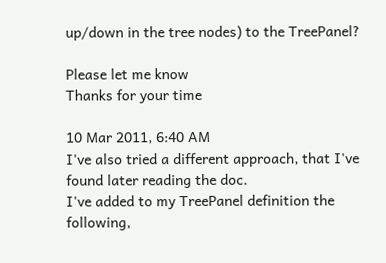up/down in the tree nodes) to the TreePanel?

Please let me know
Thanks for your time

10 Mar 2011, 6:40 AM
I've also tried a different approach, that I've found later reading the doc.
I've added to my TreePanel definition the following,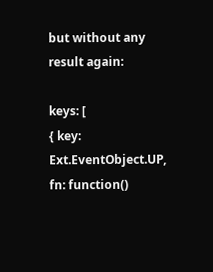but without any result again:

keys: [
{ key: Ext.EventObject.UP, fn: function()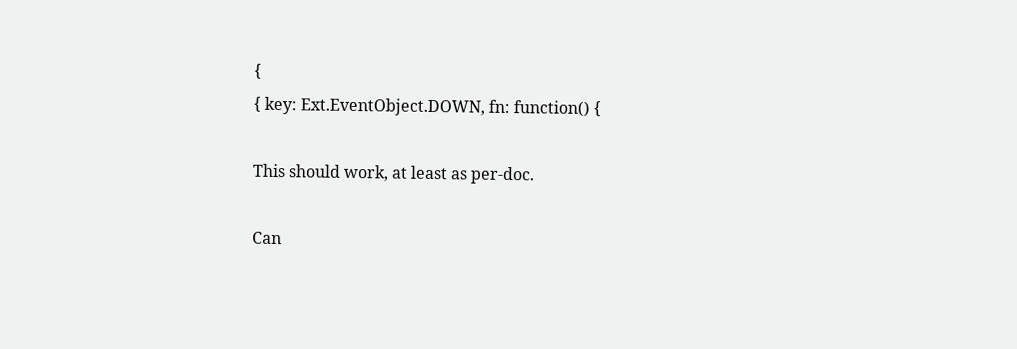{
{ key: Ext.EventObject.DOWN, fn: function() {

This should work, at least as per-doc.

Can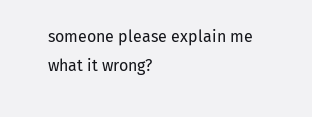someone please explain me what it wrong?